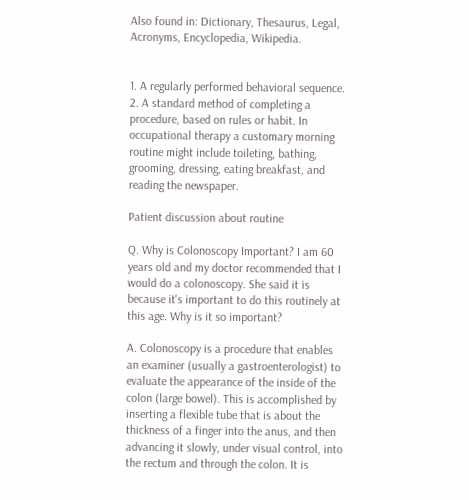Also found in: Dictionary, Thesaurus, Legal, Acronyms, Encyclopedia, Wikipedia.


1. A regularly performed behavioral sequence.
2. A standard method of completing a procedure, based on rules or habit. In occupational therapy a customary morning routine might include toileting, bathing, grooming, dressing, eating breakfast, and reading the newspaper.

Patient discussion about routine

Q. Why is Colonoscopy Important? I am 60 years old and my doctor recommended that I would do a colonoscopy. She said it is because it's important to do this routinely at this age. Why is it so important?

A. Colonoscopy is a procedure that enables an examiner (usually a gastroenterologist) to evaluate the appearance of the inside of the colon (large bowel). This is accomplished by inserting a flexible tube that is about the thickness of a finger into the anus, and then advancing it slowly, under visual control, into the rectum and through the colon. It is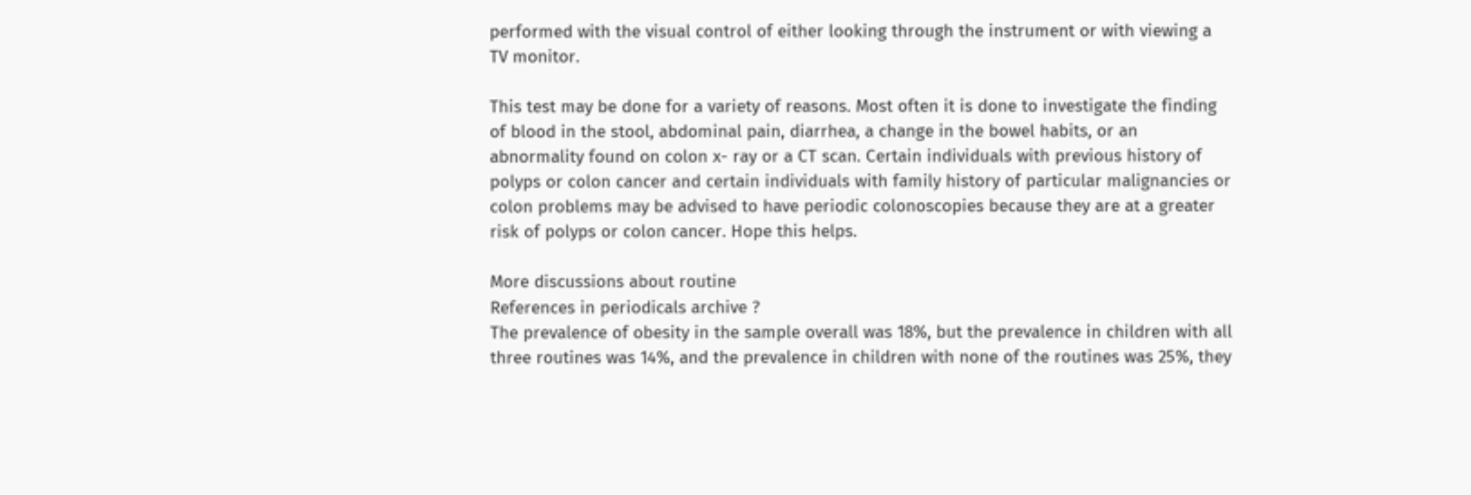performed with the visual control of either looking through the instrument or with viewing a TV monitor.

This test may be done for a variety of reasons. Most often it is done to investigate the finding of blood in the stool, abdominal pain, diarrhea, a change in the bowel habits, or an abnormality found on colon x- ray or a CT scan. Certain individuals with previous history of polyps or colon cancer and certain individuals with family history of particular malignancies or colon problems may be advised to have periodic colonoscopies because they are at a greater risk of polyps or colon cancer. Hope this helps.

More discussions about routine
References in periodicals archive ?
The prevalence of obesity in the sample overall was 18%, but the prevalence in children with all three routines was 14%, and the prevalence in children with none of the routines was 25%, they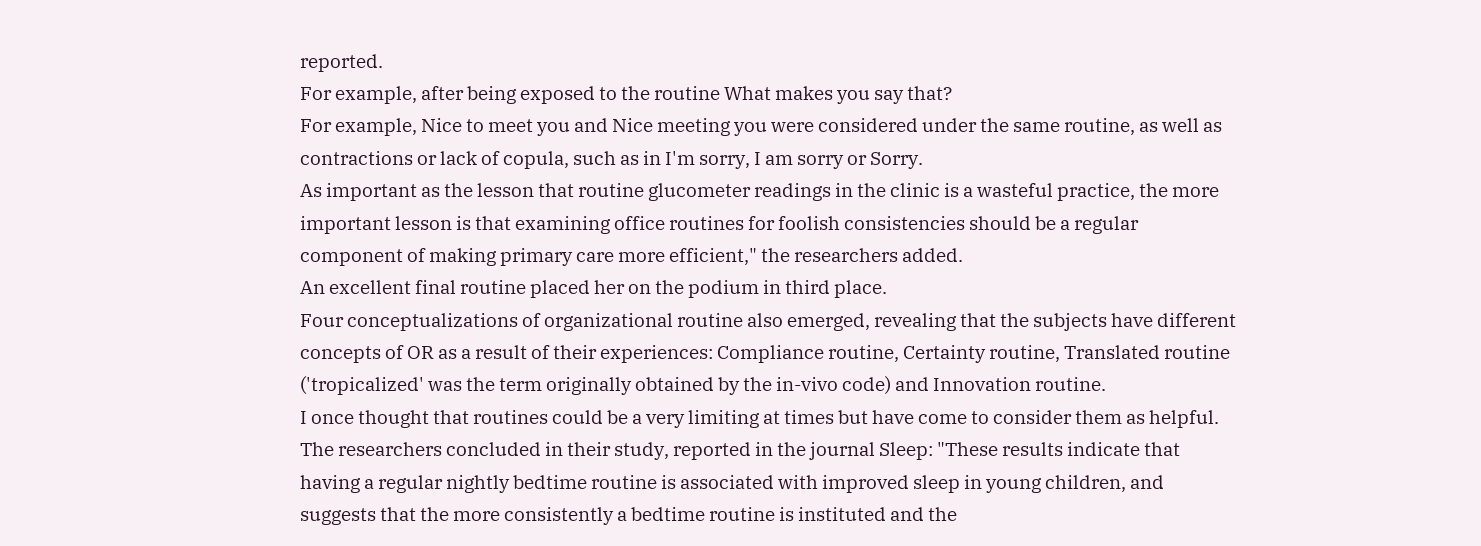reported.
For example, after being exposed to the routine What makes you say that?
For example, Nice to meet you and Nice meeting you were considered under the same routine, as well as contractions or lack of copula, such as in I'm sorry, I am sorry or Sorry.
As important as the lesson that routine glucometer readings in the clinic is a wasteful practice, the more important lesson is that examining office routines for foolish consistencies should be a regular component of making primary care more efficient," the researchers added.
An excellent final routine placed her on the podium in third place.
Four conceptualizations of organizational routine also emerged, revealing that the subjects have different concepts of OR as a result of their experiences: Compliance routine, Certainty routine, Translated routine ('tropicalized' was the term originally obtained by the in-vivo code) and Innovation routine.
I once thought that routines could be a very limiting at times but have come to consider them as helpful.
The researchers concluded in their study, reported in the journal Sleep: "These results indicate that having a regular nightly bedtime routine is associated with improved sleep in young children, and suggests that the more consistently a bedtime routine is instituted and the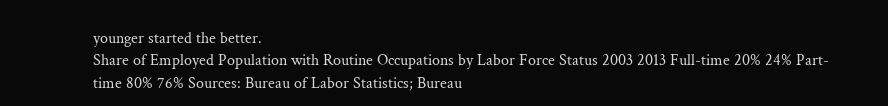younger started the better.
Share of Employed Population with Routine Occupations by Labor Force Status 2003 2013 Full-time 20% 24% Part-time 80% 76% Sources: Bureau of Labor Statistics; Bureau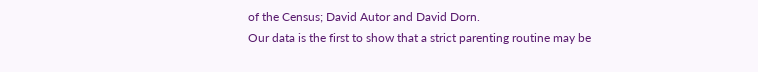of the Census; David Autor and David Dorn.
Our data is the first to show that a strict parenting routine may be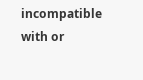incompatible with or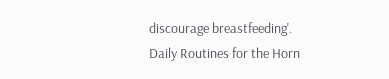discourage breastfeeding'.
Daily Routines for the Horn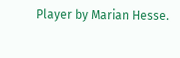Player by Marian Hesse.